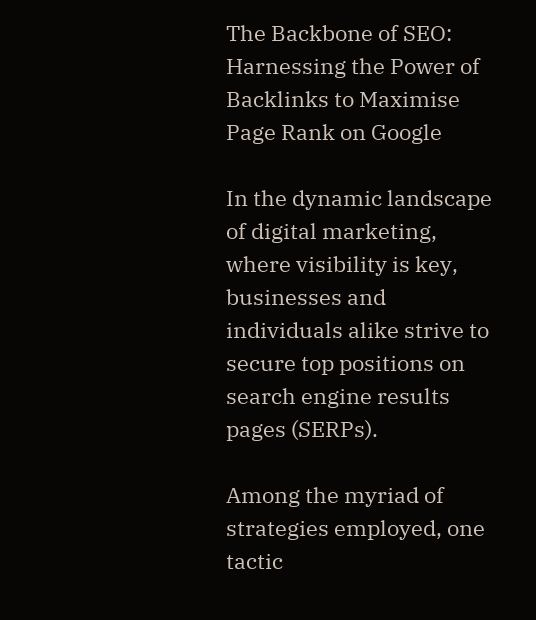The Backbone of SEO: Harnessing the Power of Backlinks to Maximise Page Rank on Google

In the dynamic landscape of digital marketing, where visibility is key, businesses and individuals alike strive to secure top positions on search engine results pages (SERPs).

Among the myriad of strategies employed, one tactic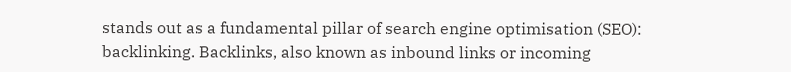stands out as a fundamental pillar of search engine optimisation (SEO): backlinking. Backlinks, also known as inbound links or incoming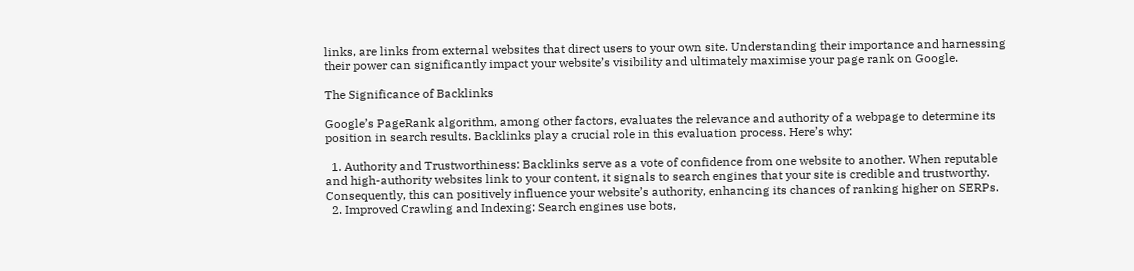links, are links from external websites that direct users to your own site. Understanding their importance and harnessing their power can significantly impact your website’s visibility and ultimately maximise your page rank on Google.

The Significance of Backlinks

Google’s PageRank algorithm, among other factors, evaluates the relevance and authority of a webpage to determine its position in search results. Backlinks play a crucial role in this evaluation process. Here’s why:

  1. Authority and Trustworthiness: Backlinks serve as a vote of confidence from one website to another. When reputable and high-authority websites link to your content, it signals to search engines that your site is credible and trustworthy. Consequently, this can positively influence your website’s authority, enhancing its chances of ranking higher on SERPs.
  2. Improved Crawling and Indexing: Search engines use bots,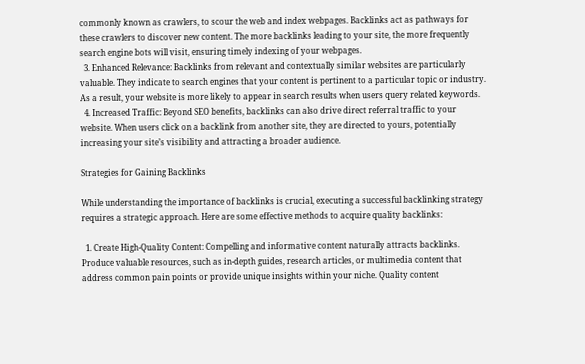commonly known as crawlers, to scour the web and index webpages. Backlinks act as pathways for these crawlers to discover new content. The more backlinks leading to your site, the more frequently search engine bots will visit, ensuring timely indexing of your webpages.
  3. Enhanced Relevance: Backlinks from relevant and contextually similar websites are particularly valuable. They indicate to search engines that your content is pertinent to a particular topic or industry. As a result, your website is more likely to appear in search results when users query related keywords.
  4. Increased Traffic: Beyond SEO benefits, backlinks can also drive direct referral traffic to your website. When users click on a backlink from another site, they are directed to yours, potentially increasing your site’s visibility and attracting a broader audience.

Strategies for Gaining Backlinks

While understanding the importance of backlinks is crucial, executing a successful backlinking strategy requires a strategic approach. Here are some effective methods to acquire quality backlinks:

  1. Create High-Quality Content: Compelling and informative content naturally attracts backlinks. Produce valuable resources, such as in-depth guides, research articles, or multimedia content that address common pain points or provide unique insights within your niche. Quality content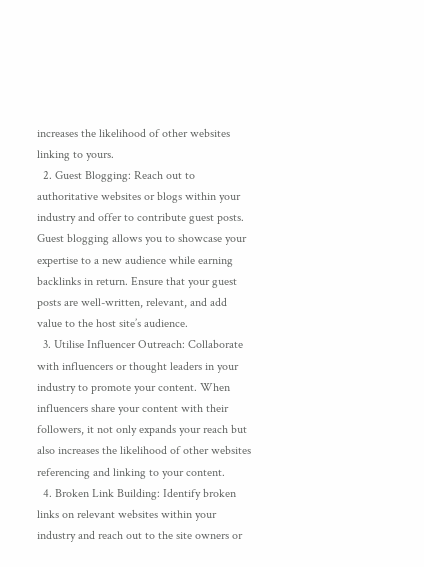increases the likelihood of other websites linking to yours.
  2. Guest Blogging: Reach out to authoritative websites or blogs within your industry and offer to contribute guest posts. Guest blogging allows you to showcase your expertise to a new audience while earning backlinks in return. Ensure that your guest posts are well-written, relevant, and add value to the host site’s audience.
  3. Utilise Influencer Outreach: Collaborate with influencers or thought leaders in your industry to promote your content. When influencers share your content with their followers, it not only expands your reach but also increases the likelihood of other websites referencing and linking to your content.
  4. Broken Link Building: Identify broken links on relevant websites within your industry and reach out to the site owners or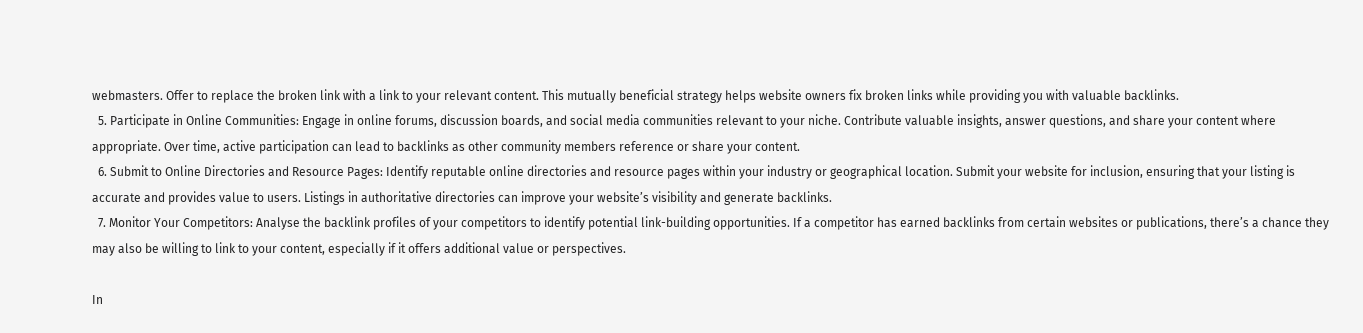webmasters. Offer to replace the broken link with a link to your relevant content. This mutually beneficial strategy helps website owners fix broken links while providing you with valuable backlinks.
  5. Participate in Online Communities: Engage in online forums, discussion boards, and social media communities relevant to your niche. Contribute valuable insights, answer questions, and share your content where appropriate. Over time, active participation can lead to backlinks as other community members reference or share your content.
  6. Submit to Online Directories and Resource Pages: Identify reputable online directories and resource pages within your industry or geographical location. Submit your website for inclusion, ensuring that your listing is accurate and provides value to users. Listings in authoritative directories can improve your website’s visibility and generate backlinks.
  7. Monitor Your Competitors: Analyse the backlink profiles of your competitors to identify potential link-building opportunities. If a competitor has earned backlinks from certain websites or publications, there’s a chance they may also be willing to link to your content, especially if it offers additional value or perspectives.

In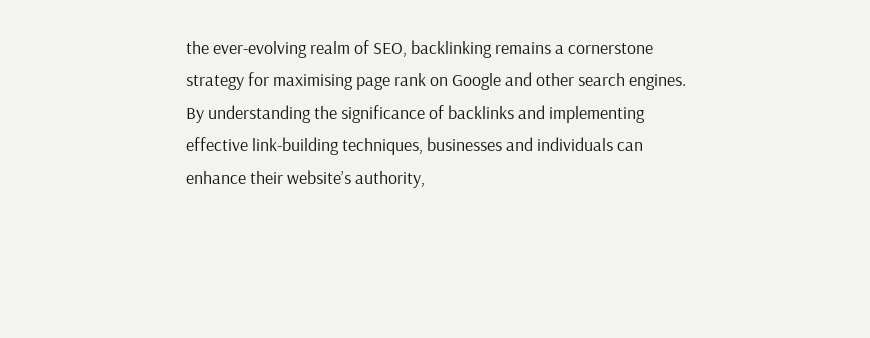the ever-evolving realm of SEO, backlinking remains a cornerstone strategy for maximising page rank on Google and other search engines. By understanding the significance of backlinks and implementing effective link-building techniques, businesses and individuals can enhance their website’s authority,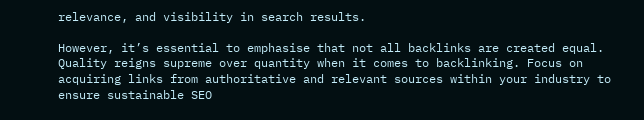relevance, and visibility in search results.

However, it’s essential to emphasise that not all backlinks are created equal. Quality reigns supreme over quantity when it comes to backlinking. Focus on acquiring links from authoritative and relevant sources within your industry to ensure sustainable SEO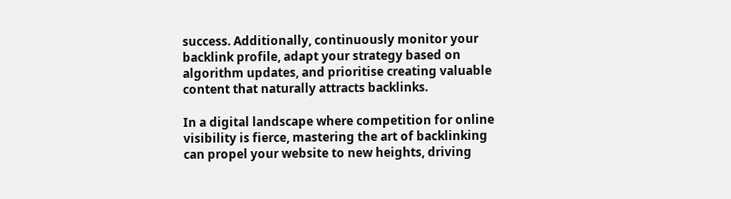success. Additionally, continuously monitor your backlink profile, adapt your strategy based on algorithm updates, and prioritise creating valuable content that naturally attracts backlinks.

In a digital landscape where competition for online visibility is fierce, mastering the art of backlinking can propel your website to new heights, driving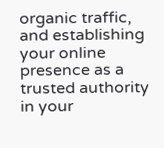organic traffic, and establishing your online presence as a trusted authority in your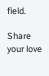field.

Share your love